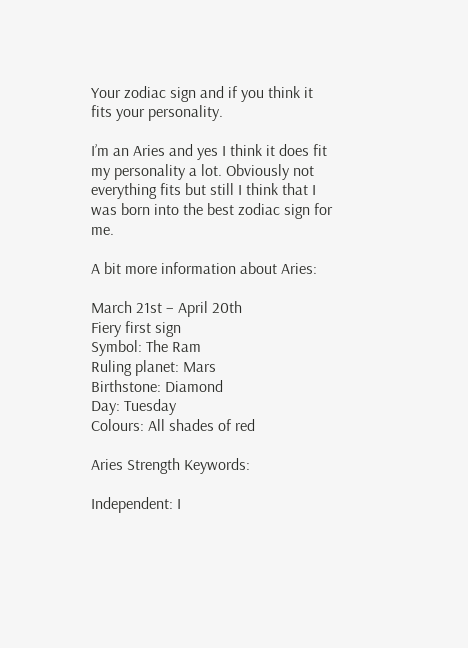Your zodiac sign and if you think it fits your personality.

I’m an Aries and yes I think it does fit my personality a lot. Obviously not everything fits but still I think that I was born into the best zodiac sign for me.

A bit more information about Aries:

March 21st – April 20th
Fiery first sign
Symbol: The Ram
Ruling planet: Mars
Birthstone: Diamond
Day: Tuesday
Colours: All shades of red

Aries Strength Keywords:

Independent: I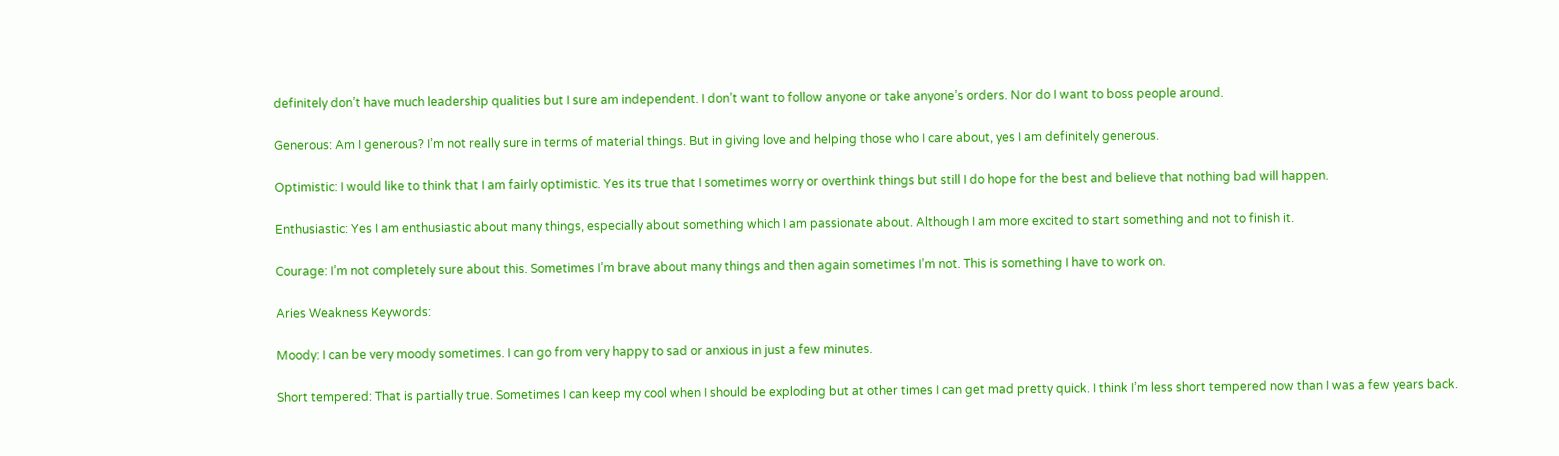definitely don’t have much leadership qualities but I sure am independent. I don’t want to follow anyone or take anyone’s orders. Nor do I want to boss people around.

Generous: Am I generous? I’m not really sure in terms of material things. But in giving love and helping those who I care about, yes I am definitely generous.

Optimistic: I would like to think that I am fairly optimistic. Yes its true that I sometimes worry or overthink things but still I do hope for the best and believe that nothing bad will happen.

Enthusiastic: Yes I am enthusiastic about many things, especially about something which I am passionate about. Although I am more excited to start something and not to finish it.

Courage: I’m not completely sure about this. Sometimes I’m brave about many things and then again sometimes I’m not. This is something I have to work on.

Aries Weakness Keywords:

Moody: I can be very moody sometimes. I can go from very happy to sad or anxious in just a few minutes.

Short tempered: That is partially true. Sometimes I can keep my cool when I should be exploding but at other times I can get mad pretty quick. I think I’m less short tempered now than I was a few years back.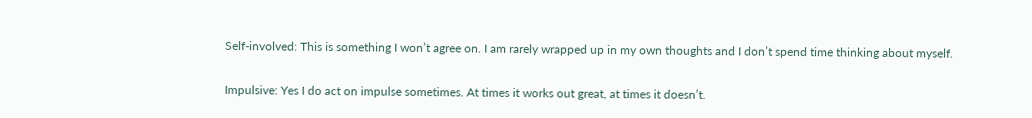Self-involved: This is something I won’t agree on. I am rarely wrapped up in my own thoughts and I don’t spend time thinking about myself.

Impulsive: Yes I do act on impulse sometimes. At times it works out great, at times it doesn’t.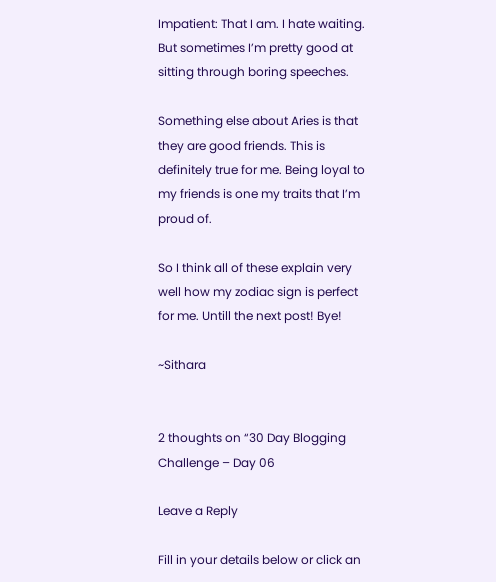Impatient: That I am. I hate waiting. But sometimes I’m pretty good at sitting through boring speeches.

Something else about Aries is that they are good friends. This is definitely true for me. Being loyal to my friends is one my traits that I’m proud of.

So I think all of these explain very well how my zodiac sign is perfect for me. Untill the next post! Bye!

~Sithara


2 thoughts on “30 Day Blogging Challenge – Day 06

Leave a Reply

Fill in your details below or click an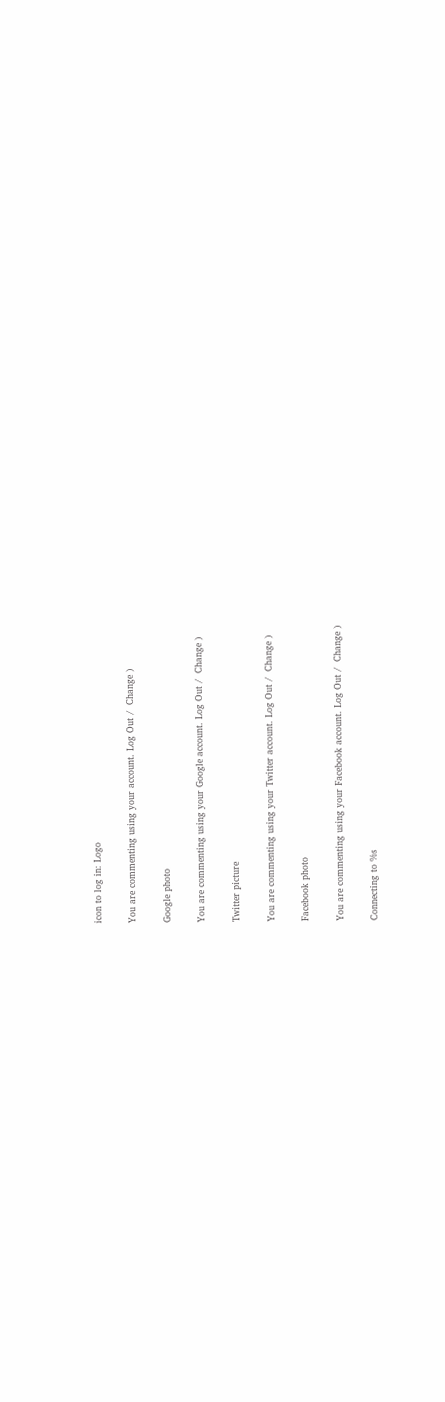icon to log in: Logo

You are commenting using your account. Log Out /  Change )

Google photo

You are commenting using your Google account. Log Out /  Change )

Twitter picture

You are commenting using your Twitter account. Log Out /  Change )

Facebook photo

You are commenting using your Facebook account. Log Out /  Change )

Connecting to %s